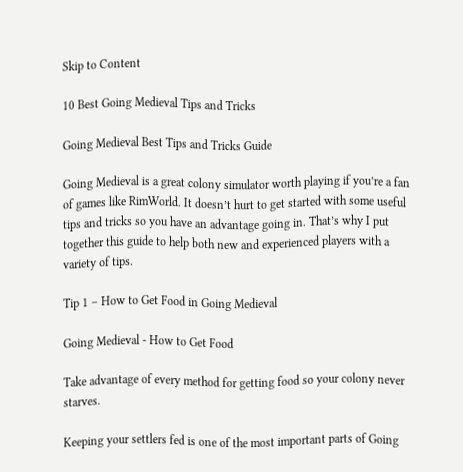Skip to Content

10 Best Going Medieval Tips and Tricks

Going Medieval Best Tips and Tricks Guide

Going Medieval is a great colony simulator worth playing if you’re a fan of games like RimWorld. It doesn’t hurt to get started with some useful tips and tricks so you have an advantage going in. That’s why I put together this guide to help both new and experienced players with a variety of tips.

Tip 1 – How to Get Food in Going Medieval

Going Medieval - How to Get Food

Take advantage of every method for getting food so your colony never starves.

Keeping your settlers fed is one of the most important parts of Going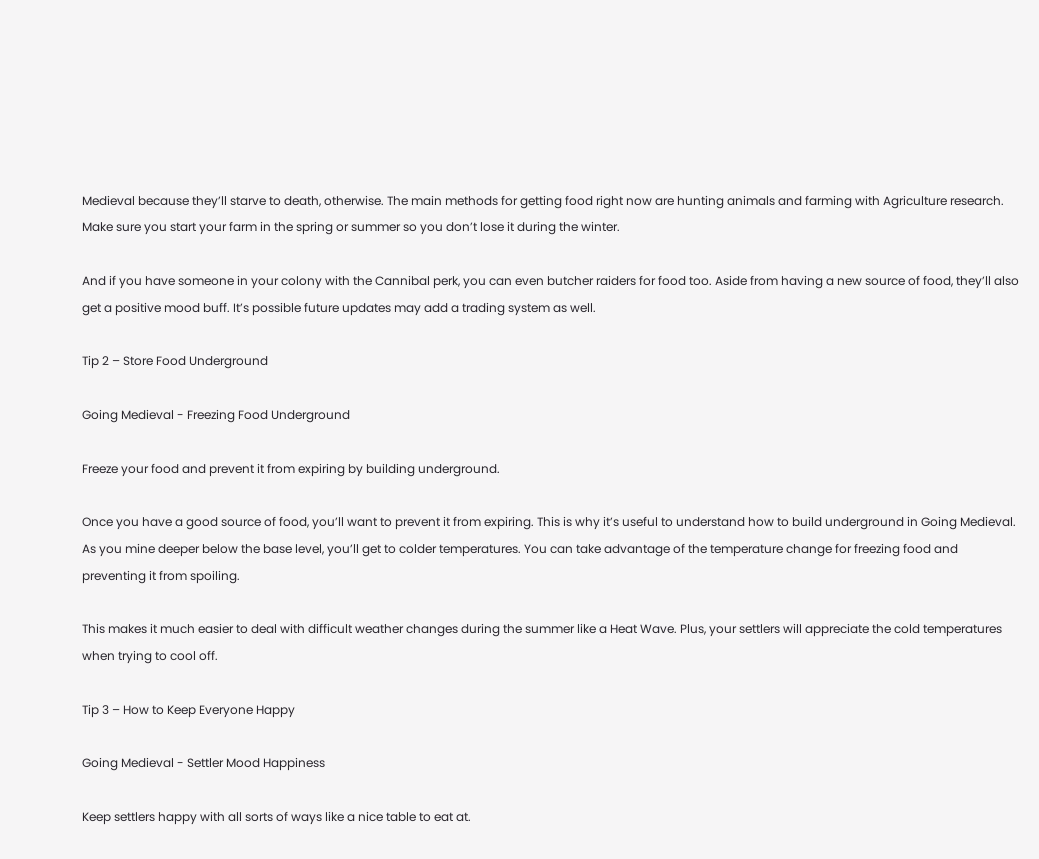Medieval because they’ll starve to death, otherwise. The main methods for getting food right now are hunting animals and farming with Agriculture research. Make sure you start your farm in the spring or summer so you don’t lose it during the winter.

And if you have someone in your colony with the Cannibal perk, you can even butcher raiders for food too. Aside from having a new source of food, they’ll also get a positive mood buff. It’s possible future updates may add a trading system as well.

Tip 2 – Store Food Underground

Going Medieval - Freezing Food Underground

Freeze your food and prevent it from expiring by building underground.

Once you have a good source of food, you’ll want to prevent it from expiring. This is why it’s useful to understand how to build underground in Going Medieval. As you mine deeper below the base level, you’ll get to colder temperatures. You can take advantage of the temperature change for freezing food and preventing it from spoiling.

This makes it much easier to deal with difficult weather changes during the summer like a Heat Wave. Plus, your settlers will appreciate the cold temperatures when trying to cool off.

Tip 3 – How to Keep Everyone Happy

Going Medieval - Settler Mood Happiness

Keep settlers happy with all sorts of ways like a nice table to eat at.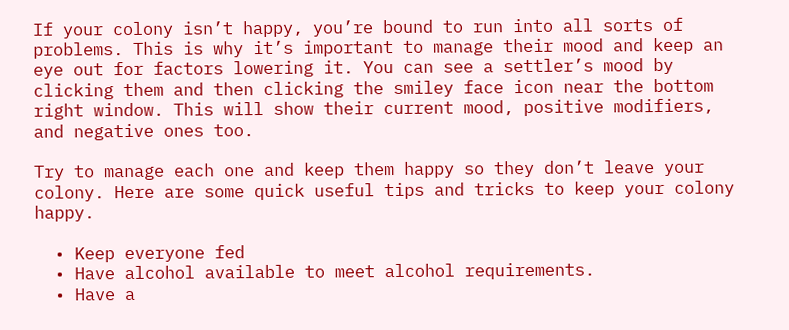If your colony isn’t happy, you’re bound to run into all sorts of problems. This is why it’s important to manage their mood and keep an eye out for factors lowering it. You can see a settler’s mood by clicking them and then clicking the smiley face icon near the bottom right window. This will show their current mood, positive modifiers, and negative ones too.

Try to manage each one and keep them happy so they don’t leave your colony. Here are some quick useful tips and tricks to keep your colony happy.

  • Keep everyone fed
  • Have alcohol available to meet alcohol requirements.
  • Have a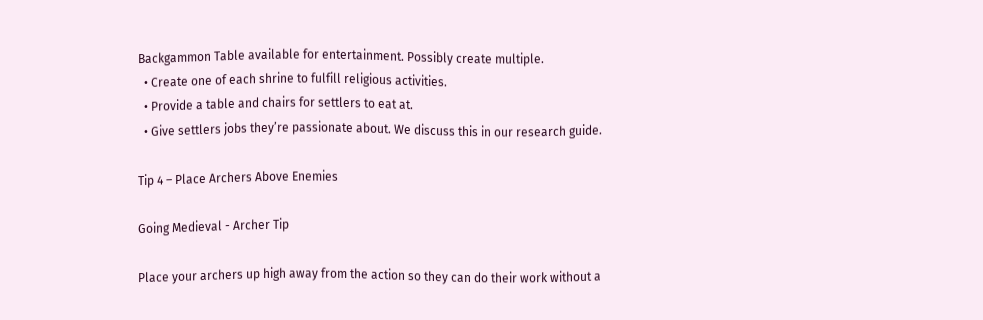Backgammon Table available for entertainment. Possibly create multiple.
  • Create one of each shrine to fulfill religious activities.
  • Provide a table and chairs for settlers to eat at.
  • Give settlers jobs they’re passionate about. We discuss this in our research guide.

Tip 4 – Place Archers Above Enemies

Going Medieval - Archer Tip

Place your archers up high away from the action so they can do their work without a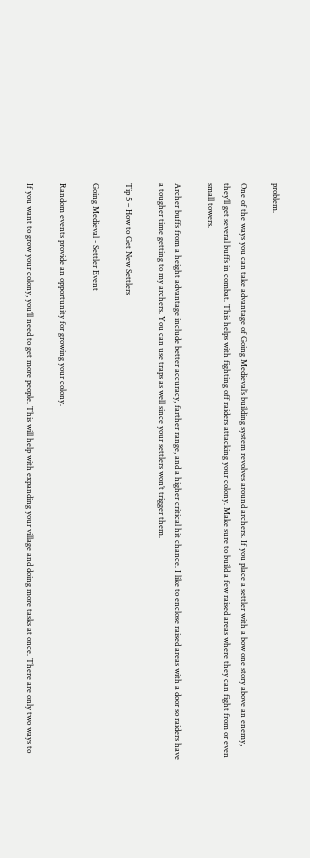problem.

One of the ways you can take advantage of Going Medieval’s building system revolves around archers. If you place a settler with a bow one story above an enemy, they’ll get several buffs in combat. This helps with fighting off raiders attacking your colony. Make sure to build a few raised areas where they can fight from or even small towers.

Archer buffs from a height advantage include better accuracy, farther range, and a higher critical hit chance. I like to enclose raised areas with a door so raiders have a tougher time getting to my archers. You can use traps as well since your settlers won’t trigger them.

Tip 5 – How to Get New Settlers

Going Medieval - Settler Event

Random events provide an opportunity for growing your colony.

If you want to grow your colony, you’ll need to get more people. This will help with expanding your village and doing more tasks at once. There are only two ways to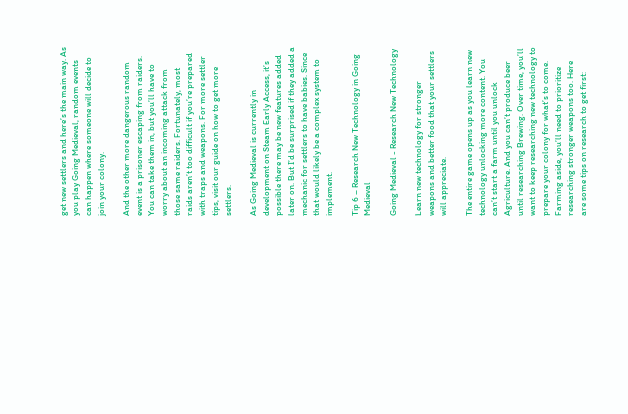get new settlers and here’s the main way. As you play Going Medieval, random events can happen where someone will decide to join your colony.

And the other more dangerous random event is a prisoner escaping from raiders. You can take them in, but you’ll have to worry about an incoming attack from those same raiders. Fortunately, most raids aren’t too difficult if you’re prepared with traps and weapons. For more settler tips, visit our guide on how to get more settlers.

As Going Medieval is currently in development on Steam Early Access, it’s possible there may be new features added later on. But I’d be surprised if they added a mechanic for settlers to have babies. Since that would likely be a complex system to implement.

Tip 6 – Research New Technology in Going Medieval

Going Medieval - Research New Technology

Learn new technology for stronger weapons and better food that your settlers will appreciate.

The entire game opens up as you learn new technology unlocking more content. You can’t start a farm until you unlock Agriculture. And you can’t produce beer until researching Brewing. Over time, you’ll want to keep researching new technology to prepare your colony for what’s to come. Farming aside, you’ll need to prioritize researching stronger weapons too. Here are some tips on research to get first: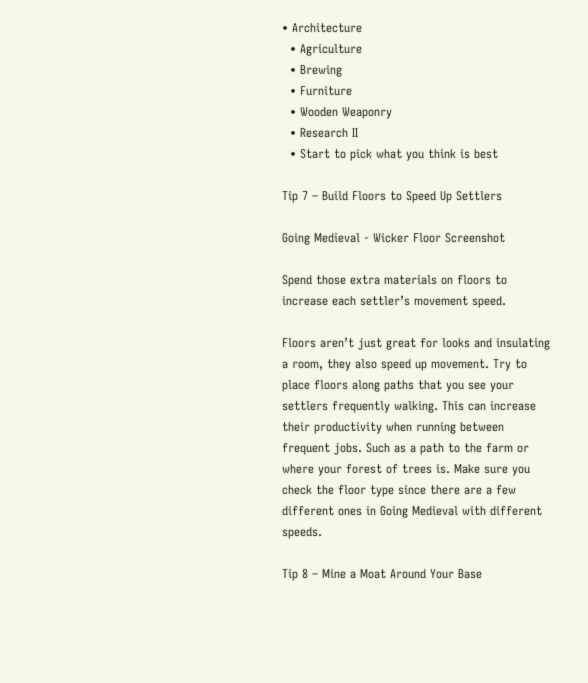• Architecture
  • Agriculture
  • Brewing
  • Furniture
  • Wooden Weaponry
  • Research II
  • Start to pick what you think is best

Tip 7 – Build Floors to Speed Up Settlers

Going Medieval - Wicker Floor Screenshot

Spend those extra materials on floors to increase each settler’s movement speed.

Floors aren’t just great for looks and insulating a room, they also speed up movement. Try to place floors along paths that you see your settlers frequently walking. This can increase their productivity when running between frequent jobs. Such as a path to the farm or where your forest of trees is. Make sure you check the floor type since there are a few different ones in Going Medieval with different speeds.

Tip 8 – Mine a Moat Around Your Base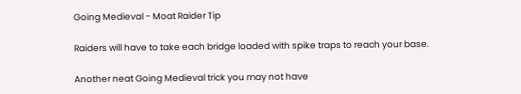Going Medieval - Moat Raider Tip

Raiders will have to take each bridge loaded with spike traps to reach your base.

Another neat Going Medieval trick you may not have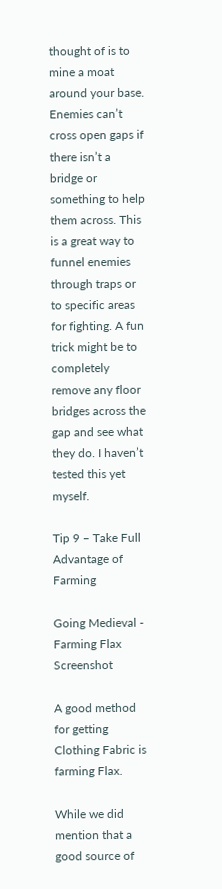thought of is to mine a moat around your base. Enemies can’t cross open gaps if there isn’t a bridge or something to help them across. This is a great way to funnel enemies through traps or to specific areas for fighting. A fun trick might be to completely remove any floor bridges across the gap and see what they do. I haven’t tested this yet myself.

Tip 9 – Take Full Advantage of Farming

Going Medieval - Farming Flax Screenshot

A good method for getting Clothing Fabric is farming Flax.

While we did mention that a good source of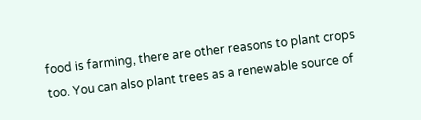food is farming, there are other reasons to plant crops too. You can also plant trees as a renewable source of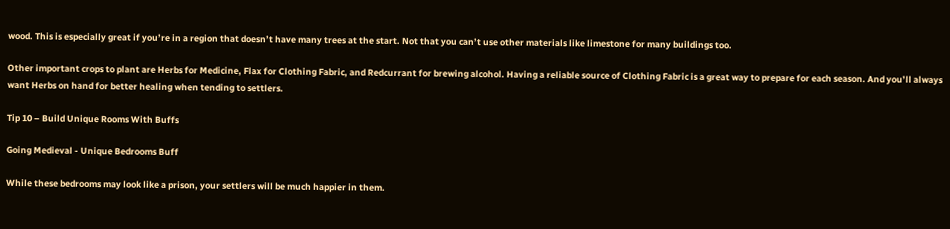wood. This is especially great if you’re in a region that doesn’t have many trees at the start. Not that you can’t use other materials like limestone for many buildings too.

Other important crops to plant are Herbs for Medicine, Flax for Clothing Fabric, and Redcurrant for brewing alcohol. Having a reliable source of Clothing Fabric is a great way to prepare for each season. And you’ll always want Herbs on hand for better healing when tending to settlers.

Tip 10 – Build Unique Rooms With Buffs

Going Medieval - Unique Bedrooms Buff

While these bedrooms may look like a prison, your settlers will be much happier in them.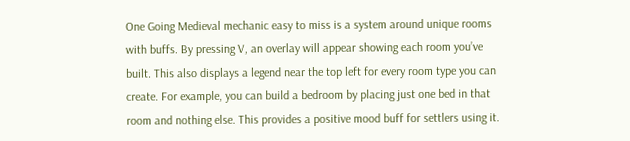One Going Medieval mechanic easy to miss is a system around unique rooms with buffs. By pressing V, an overlay will appear showing each room you’ve built. This also displays a legend near the top left for every room type you can create. For example, you can build a bedroom by placing just one bed in that room and nothing else. This provides a positive mood buff for settlers using it.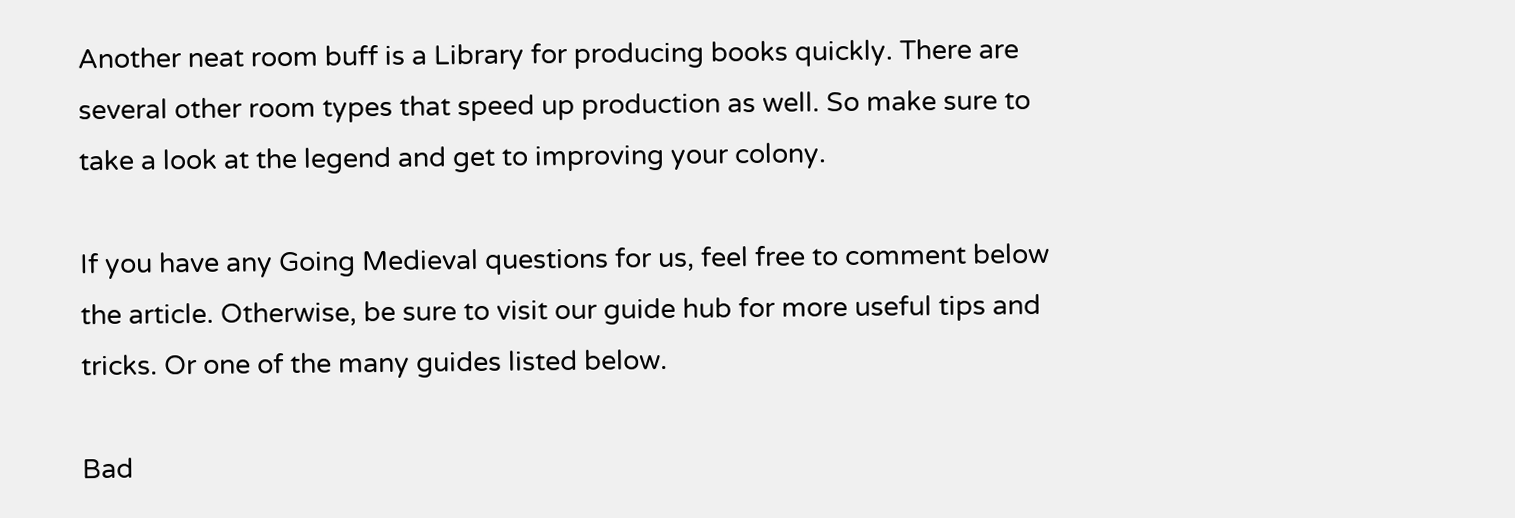Another neat room buff is a Library for producing books quickly. There are several other room types that speed up production as well. So make sure to take a look at the legend and get to improving your colony.

If you have any Going Medieval questions for us, feel free to comment below the article. Otherwise, be sure to visit our guide hub for more useful tips and tricks. Or one of the many guides listed below.

Bad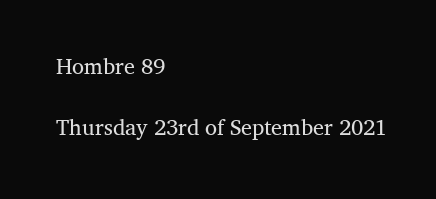Hombre 89

Thursday 23rd of September 2021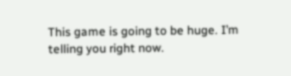This game is going to be huge. I’m telling you right now.